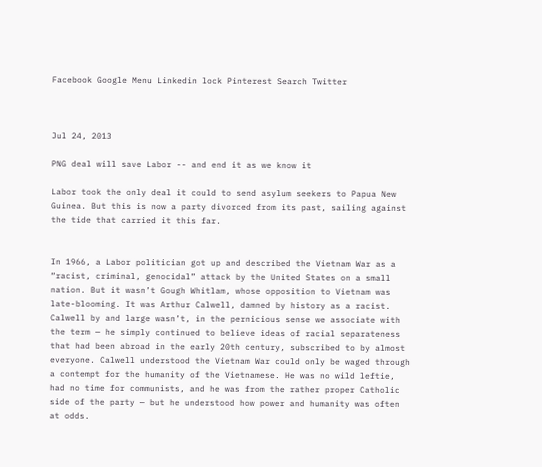Facebook Google Menu Linkedin lock Pinterest Search Twitter



Jul 24, 2013

PNG deal will save Labor -- and end it as we know it

Labor took the only deal it could to send asylum seekers to Papua New Guinea. But this is now a party divorced from its past, sailing against the tide that carried it this far.


In 1966, a Labor politician got up and described the Vietnam War as a “racist, criminal, genocidal” attack by the United States on a small nation. But it wasn’t Gough Whitlam, whose opposition to Vietnam was late-blooming. It was Arthur Calwell, damned by history as a racist. Calwell by and large wasn’t, in the pernicious sense we associate with the term — he simply continued to believe ideas of racial separateness that had been abroad in the early 20th century, subscribed to by almost everyone. Calwell understood the Vietnam War could only be waged through a contempt for the humanity of the Vietnamese. He was no wild leftie, had no time for communists, and he was from the rather proper Catholic side of the party — but he understood how power and humanity was often at odds.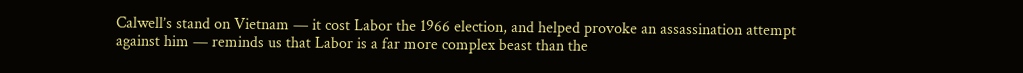Calwell’s stand on Vietnam — it cost Labor the 1966 election, and helped provoke an assassination attempt against him — reminds us that Labor is a far more complex beast than the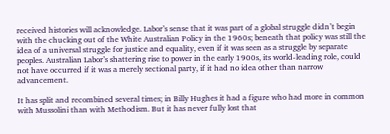received histories will acknowledge. Labor’s sense that it was part of a global struggle didn’t begin with the chucking out of the White Australian Policy in the 1960s; beneath that policy was still the idea of a universal struggle for justice and equality, even if it was seen as a struggle by separate peoples. Australian Labor’s shattering rise to power in the early 1900s, its world-leading role, could not have occurred if it was a merely sectional party, if it had no idea other than narrow advancement.

It has split and recombined several times; in Billy Hughes it had a figure who had more in common with Mussolini than with Methodism. But it has never fully lost that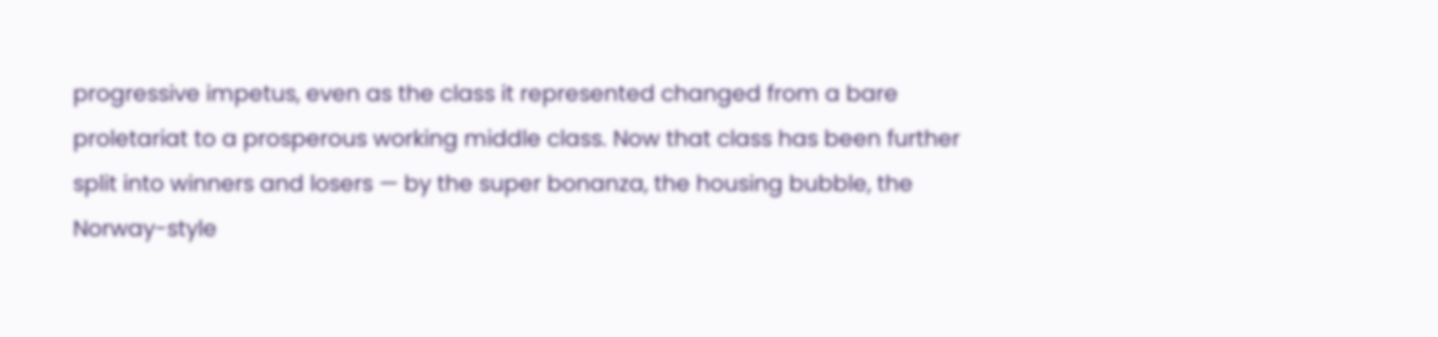progressive impetus, even as the class it represented changed from a bare proletariat to a prosperous working middle class. Now that class has been further split into winners and losers — by the super bonanza, the housing bubble, the Norway-style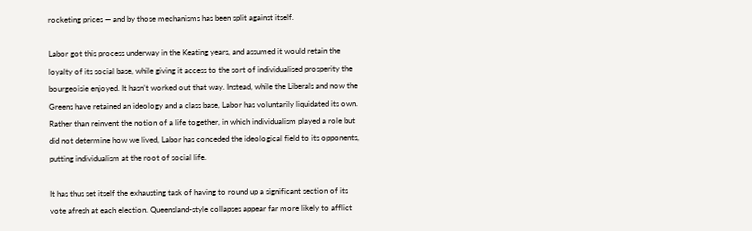rocketing prices — and by those mechanisms has been split against itself.

Labor got this process underway in the Keating years, and assumed it would retain the loyalty of its social base, while giving it access to the sort of individualised prosperity the bourgeoisie enjoyed. It hasn’t worked out that way. Instead, while the Liberals and now the Greens have retained an ideology and a class base, Labor has voluntarily liquidated its own. Rather than reinvent the notion of a life together, in which individualism played a role but did not determine how we lived, Labor has conceded the ideological field to its opponents, putting individualism at the root of social life.

It has thus set itself the exhausting task of having to round up a significant section of its vote afresh at each election. Queensland-style collapses appear far more likely to afflict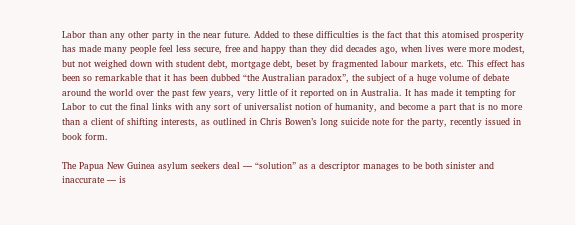Labor than any other party in the near future. Added to these difficulties is the fact that this atomised prosperity has made many people feel less secure, free and happy than they did decades ago, when lives were more modest, but not weighed down with student debt, mortgage debt, beset by fragmented labour markets, etc. This effect has been so remarkable that it has been dubbed “the Australian paradox”, the subject of a huge volume of debate around the world over the past few years, very little of it reported on in Australia. It has made it tempting for Labor to cut the final links with any sort of universalist notion of humanity, and become a part that is no more than a client of shifting interests, as outlined in Chris Bowen’s long suicide note for the party, recently issued in book form.

The Papua New Guinea asylum seekers deal — “solution” as a descriptor manages to be both sinister and inaccurate — is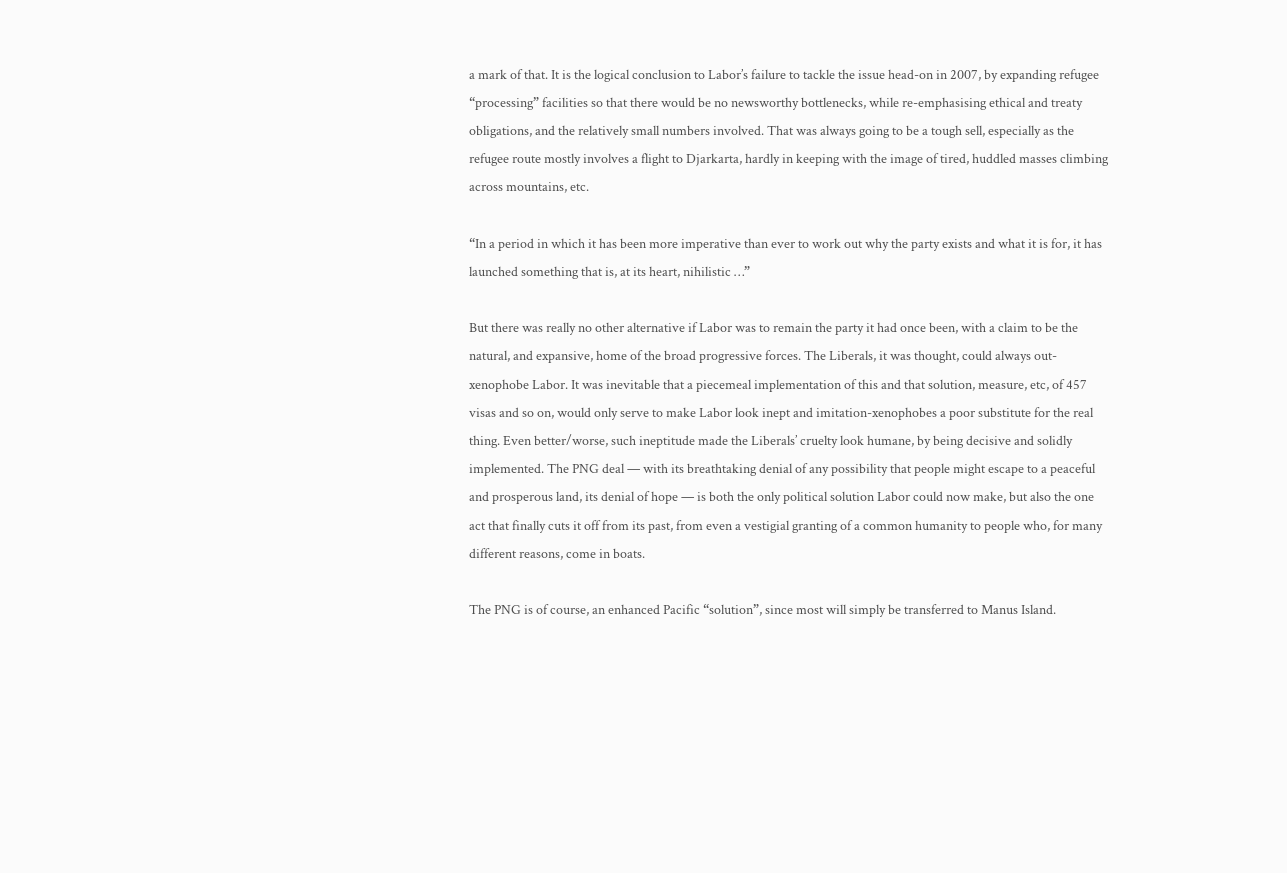a mark of that. It is the logical conclusion to Labor’s failure to tackle the issue head-on in 2007, by expanding refugee “processing” facilities so that there would be no newsworthy bottlenecks, while re-emphasising ethical and treaty obligations, and the relatively small numbers involved. That was always going to be a tough sell, especially as the refugee route mostly involves a flight to Djarkarta, hardly in keeping with the image of tired, huddled masses climbing across mountains, etc.

“In a period in which it has been more imperative than ever to work out why the party exists and what it is for, it has launched something that is, at its heart, nihilistic …”

But there was really no other alternative if Labor was to remain the party it had once been, with a claim to be the natural, and expansive, home of the broad progressive forces. The Liberals, it was thought, could always out-xenophobe Labor. It was inevitable that a piecemeal implementation of this and that solution, measure, etc, of 457 visas and so on, would only serve to make Labor look inept and imitation-xenophobes a poor substitute for the real thing. Even better/worse, such ineptitude made the Liberals’ cruelty look humane, by being decisive and solidly implemented. The PNG deal — with its breathtaking denial of any possibility that people might escape to a peaceful and prosperous land, its denial of hope — is both the only political solution Labor could now make, but also the one act that finally cuts it off from its past, from even a vestigial granting of a common humanity to people who, for many different reasons, come in boats.

The PNG is of course, an enhanced Pacific “solution”, since most will simply be transferred to Manus Island.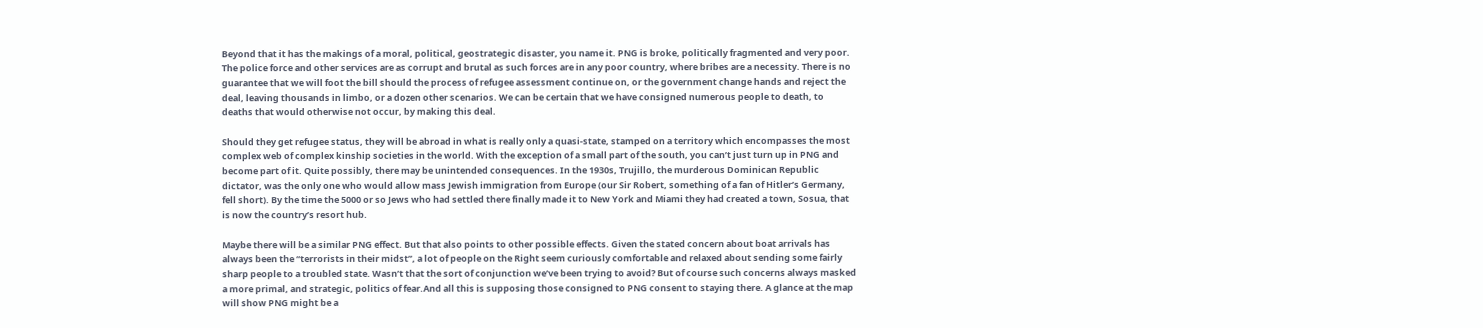Beyond that it has the makings of a moral, political, geostrategic disaster, you name it. PNG is broke, politically fragmented and very poor. The police force and other services are as corrupt and brutal as such forces are in any poor country, where bribes are a necessity. There is no guarantee that we will foot the bill should the process of refugee assessment continue on, or the government change hands and reject the deal, leaving thousands in limbo, or a dozen other scenarios. We can be certain that we have consigned numerous people to death, to deaths that would otherwise not occur, by making this deal.

Should they get refugee status, they will be abroad in what is really only a quasi-state, stamped on a territory which encompasses the most complex web of complex kinship societies in the world. With the exception of a small part of the south, you can’t just turn up in PNG and become part of it. Quite possibly, there may be unintended consequences. In the 1930s, Trujillo, the murderous Dominican Republic dictator, was the only one who would allow mass Jewish immigration from Europe (our Sir Robert, something of a fan of Hitler’s Germany, fell short). By the time the 5000 or so Jews who had settled there finally made it to New York and Miami they had created a town, Sosua, that is now the country’s resort hub.

Maybe there will be a similar PNG effect. But that also points to other possible effects. Given the stated concern about boat arrivals has always been the “terrorists in their midst”, a lot of people on the Right seem curiously comfortable and relaxed about sending some fairly sharp people to a troubled state. Wasn’t that the sort of conjunction we’ve been trying to avoid? But of course such concerns always masked a more primal, and strategic, politics of fear.And all this is supposing those consigned to PNG consent to staying there. A glance at the map will show PNG might be a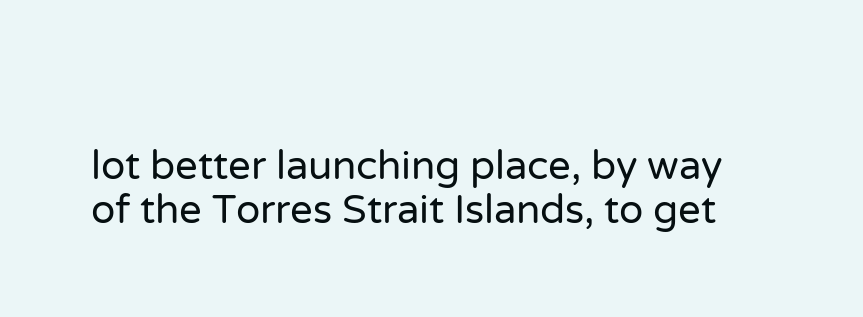lot better launching place, by way of the Torres Strait Islands, to get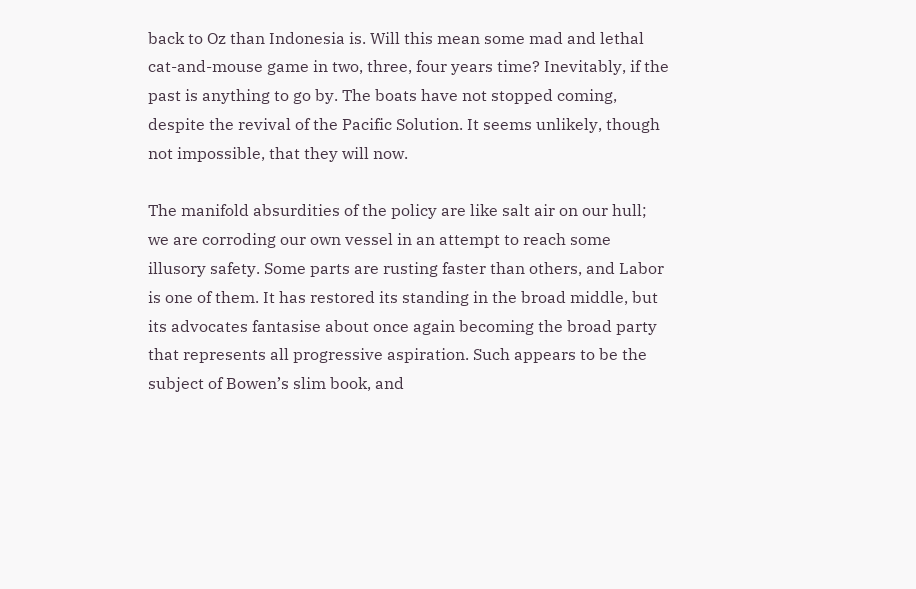back to Oz than Indonesia is. Will this mean some mad and lethal cat-and-mouse game in two, three, four years time? Inevitably, if the past is anything to go by. The boats have not stopped coming, despite the revival of the Pacific Solution. It seems unlikely, though not impossible, that they will now.

The manifold absurdities of the policy are like salt air on our hull; we are corroding our own vessel in an attempt to reach some illusory safety. Some parts are rusting faster than others, and Labor is one of them. It has restored its standing in the broad middle, but its advocates fantasise about once again becoming the broad party that represents all progressive aspiration. Such appears to be the subject of Bowen’s slim book, and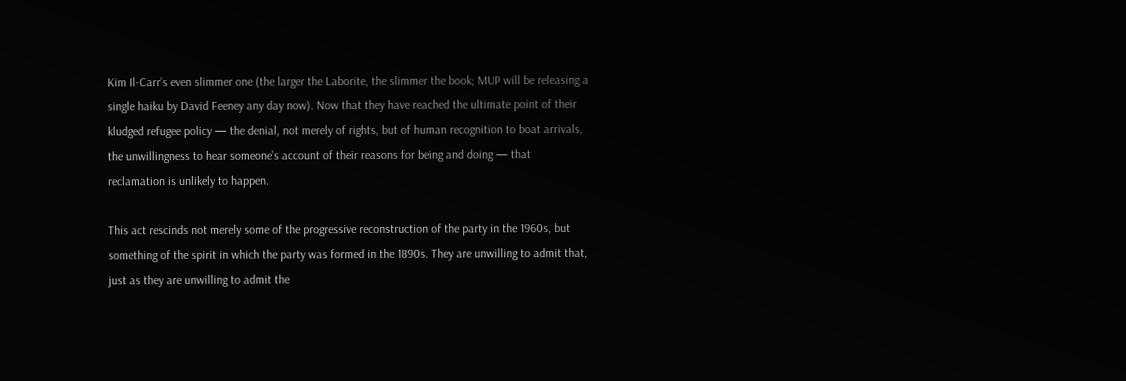Kim Il-Carr’s even slimmer one (the larger the Laborite, the slimmer the book; MUP will be releasing a single haiku by David Feeney any day now). Now that they have reached the ultimate point of their kludged refugee policy — the denial, not merely of rights, but of human recognition to boat arrivals, the unwillingness to hear someone’s account of their reasons for being and doing — that reclamation is unlikely to happen.

This act rescinds not merely some of the progressive reconstruction of the party in the 1960s, but something of the spirit in which the party was formed in the 1890s. They are unwilling to admit that, just as they are unwilling to admit the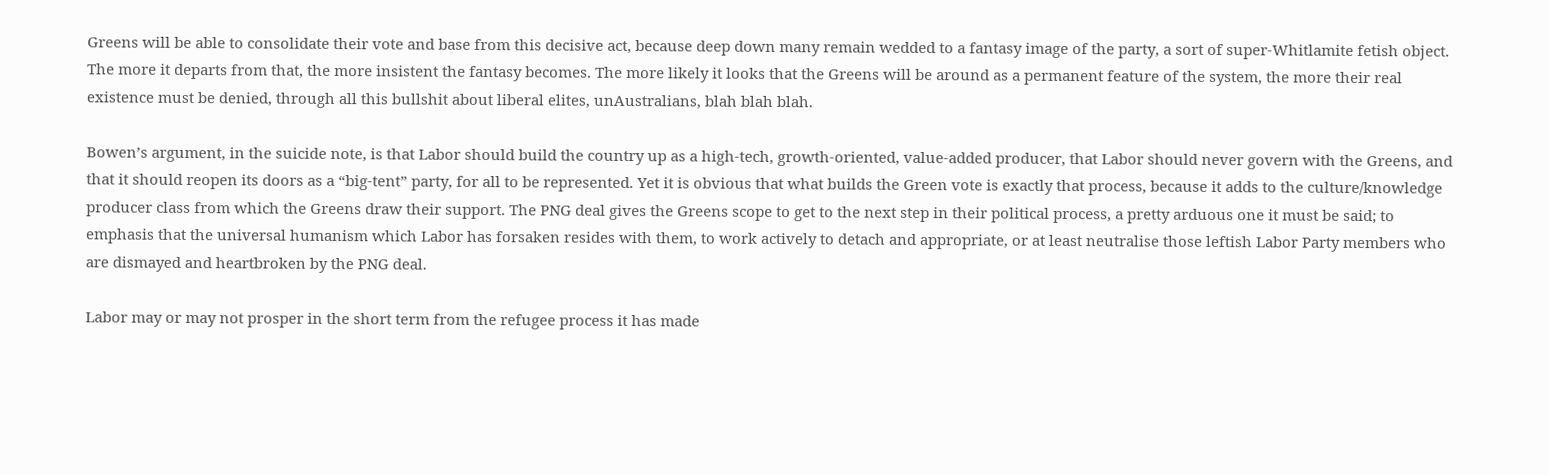Greens will be able to consolidate their vote and base from this decisive act, because deep down many remain wedded to a fantasy image of the party, a sort of super-Whitlamite fetish object. The more it departs from that, the more insistent the fantasy becomes. The more likely it looks that the Greens will be around as a permanent feature of the system, the more their real existence must be denied, through all this bullshit about liberal elites, unAustralians, blah blah blah.

Bowen’s argument, in the suicide note, is that Labor should build the country up as a high-tech, growth-oriented, value-added producer, that Labor should never govern with the Greens, and that it should reopen its doors as a “big-tent” party, for all to be represented. Yet it is obvious that what builds the Green vote is exactly that process, because it adds to the culture/knowledge producer class from which the Greens draw their support. The PNG deal gives the Greens scope to get to the next step in their political process, a pretty arduous one it must be said; to emphasis that the universal humanism which Labor has forsaken resides with them, to work actively to detach and appropriate, or at least neutralise those leftish Labor Party members who are dismayed and heartbroken by the PNG deal.

Labor may or may not prosper in the short term from the refugee process it has made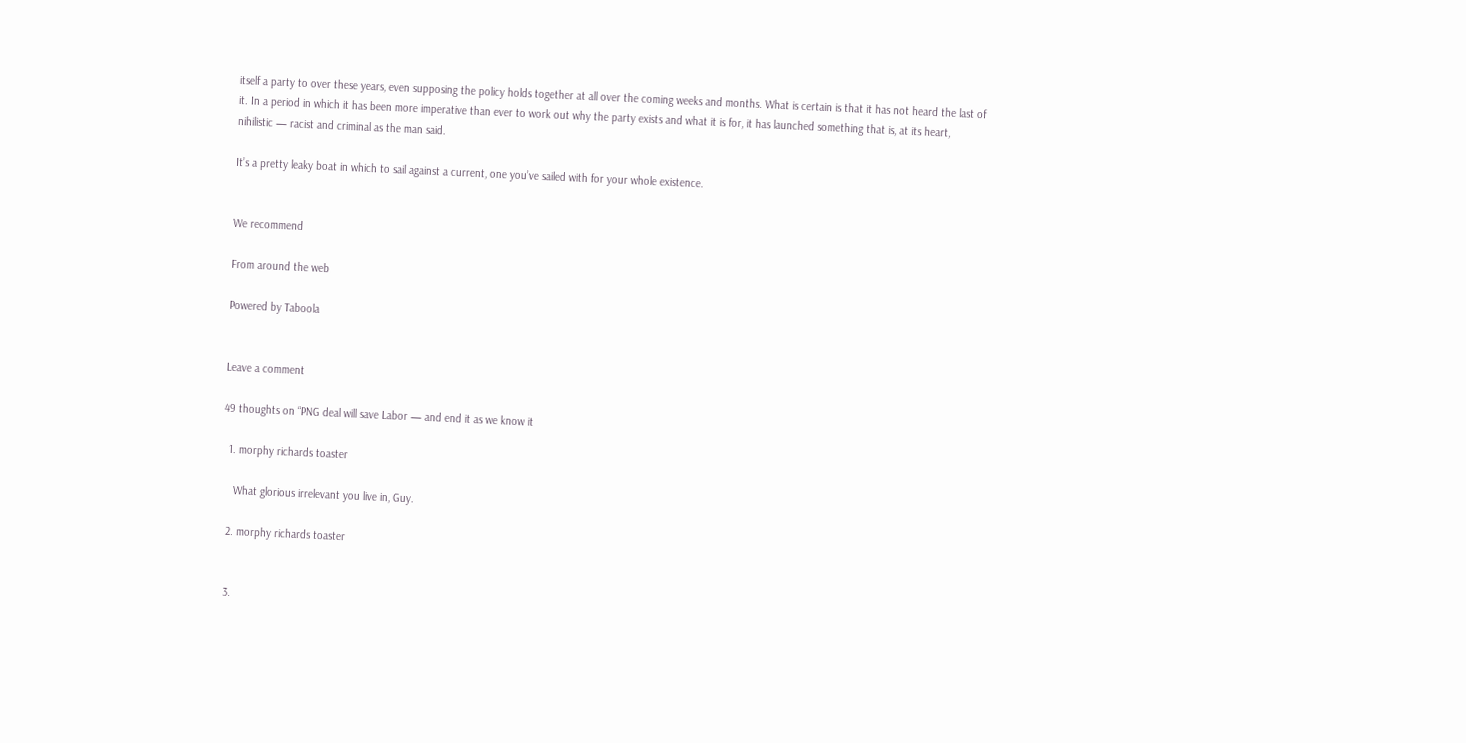itself a party to over these years, even supposing the policy holds together at all over the coming weeks and months. What is certain is that it has not heard the last of it. In a period in which it has been more imperative than ever to work out why the party exists and what it is for, it has launched something that is, at its heart, nihilistic — racist and criminal as the man said.

It’s a pretty leaky boat in which to sail against a current, one you’ve sailed with for your whole existence.


We recommend

From around the web

Powered by Taboola


Leave a comment

49 thoughts on “PNG deal will save Labor — and end it as we know it

  1. morphy richards toaster

    What glorious irrelevant you live in, Guy.

  2. morphy richards toaster


  3.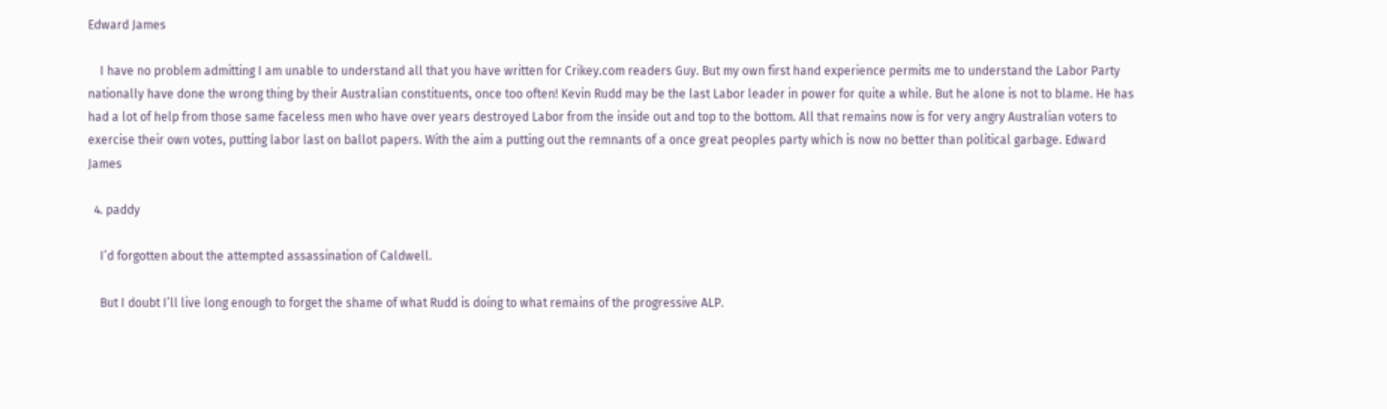Edward James

    I have no problem admitting I am unable to understand all that you have written for Crikey.com readers Guy. But my own first hand experience permits me to understand the Labor Party nationally have done the wrong thing by their Australian constituents, once too often! Kevin Rudd may be the last Labor leader in power for quite a while. But he alone is not to blame. He has had a lot of help from those same faceless men who have over years destroyed Labor from the inside out and top to the bottom. All that remains now is for very angry Australian voters to exercise their own votes, putting labor last on ballot papers. With the aim a putting out the remnants of a once great peoples party which is now no better than political garbage. Edward James

  4. paddy

    I’d forgotten about the attempted assassination of Caldwell.

    But I doubt I’ll live long enough to forget the shame of what Rudd is doing to what remains of the progressive ALP.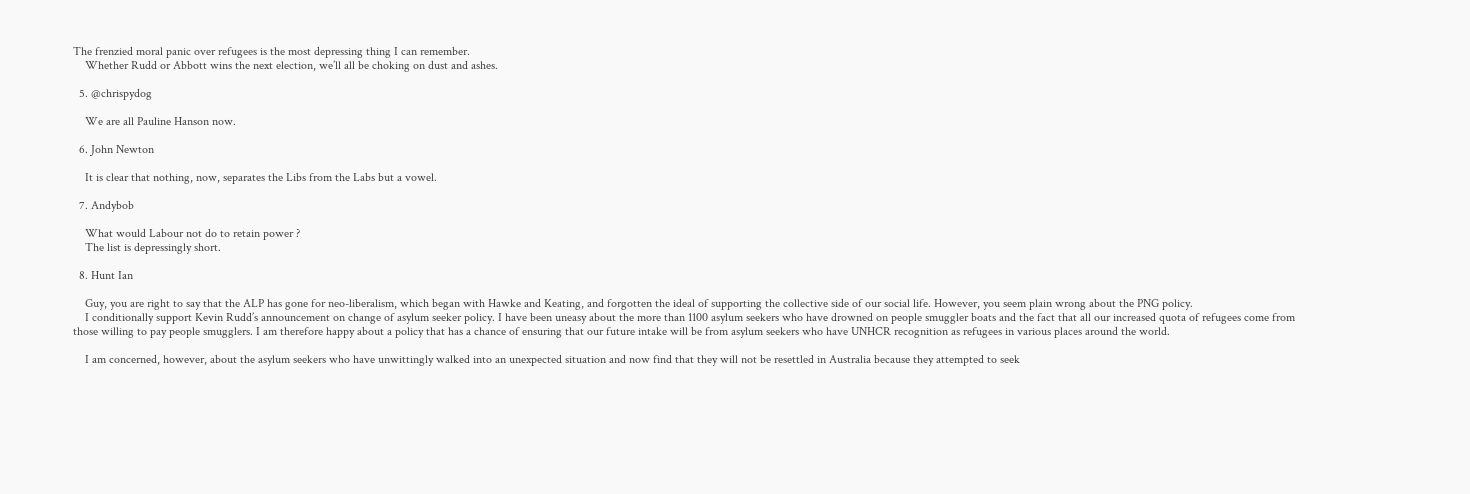The frenzied moral panic over refugees is the most depressing thing I can remember.
    Whether Rudd or Abbott wins the next election, we’ll all be choking on dust and ashes.

  5. @chrispydog

    We are all Pauline Hanson now.

  6. John Newton

    It is clear that nothing, now, separates the Libs from the Labs but a vowel.

  7. Andybob

    What would Labour not do to retain power ?
    The list is depressingly short.

  8. Hunt Ian

    Guy, you are right to say that the ALP has gone for neo-liberalism, which began with Hawke and Keating, and forgotten the ideal of supporting the collective side of our social life. However, you seem plain wrong about the PNG policy.
    I conditionally support Kevin Rudd’s announcement on change of asylum seeker policy. I have been uneasy about the more than 1100 asylum seekers who have drowned on people smuggler boats and the fact that all our increased quota of refugees come from those willing to pay people smugglers. I am therefore happy about a policy that has a chance of ensuring that our future intake will be from asylum seekers who have UNHCR recognition as refugees in various places around the world.

    I am concerned, however, about the asylum seekers who have unwittingly walked into an unexpected situation and now find that they will not be resettled in Australia because they attempted to seek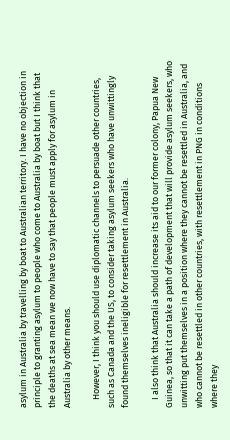asylum in Australia by travelling by boat to Australian territory. I have no objection in principle to granting asylum to people who come to Australia by boat but I think that the deaths at sea mean we now have to say that people must apply for asylum in Australia by other means.

    However, I think you should use diplomatic channels to persuade other countries, such as Canada and the US, to consider taking asylum seekers who have unwittingly found themselves ineligible for resettlement in Australia.

    I also think that Australia should increase its aid to our former colony, Papua New Guinea, so that it can take a path of development that will provide asylum seekers, who unwitting put themselves in a position where they cannot be resettled in Australia, and who cannot be resettled in other countries, with resettlement in PNG in conditions where they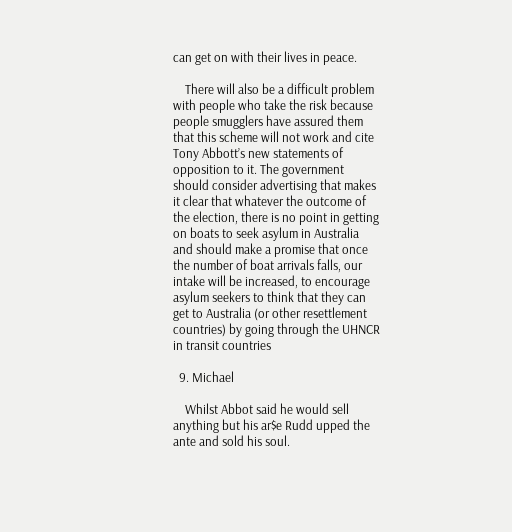can get on with their lives in peace.

    There will also be a difficult problem with people who take the risk because people smugglers have assured them that this scheme will not work and cite Tony Abbott’s new statements of opposition to it. The government should consider advertising that makes it clear that whatever the outcome of the election, there is no point in getting on boats to seek asylum in Australia and should make a promise that once the number of boat arrivals falls, our intake will be increased, to encourage asylum seekers to think that they can get to Australia (or other resettlement countries) by going through the UHNCR in transit countries

  9. Michael

    Whilst Abbot said he would sell anything but his ar$e Rudd upped the ante and sold his soul.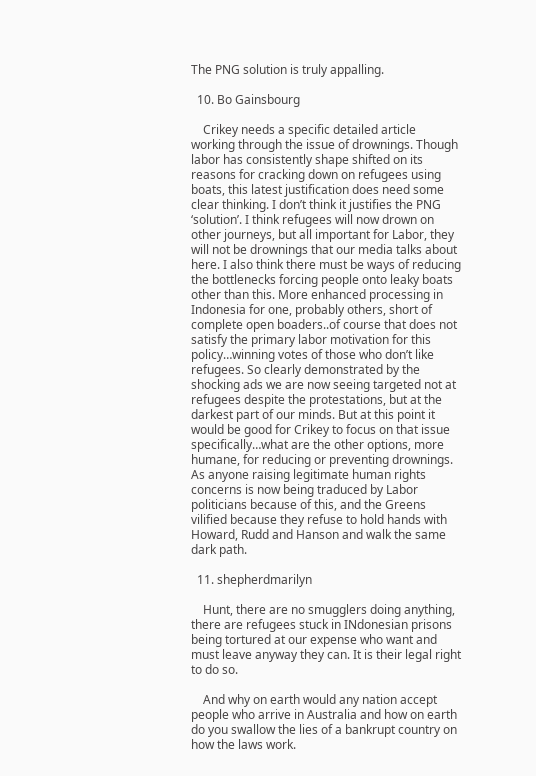The PNG solution is truly appalling.

  10. Bo Gainsbourg

    Crikey needs a specific detailed article working through the issue of drownings. Though labor has consistently shape shifted on its reasons for cracking down on refugees using boats, this latest justification does need some clear thinking. I don’t think it justifies the PNG ‘solution’. I think refugees will now drown on other journeys, but all important for Labor, they will not be drownings that our media talks about here. I also think there must be ways of reducing the bottlenecks forcing people onto leaky boats other than this. More enhanced processing in Indonesia for one, probably others, short of complete open boaders..of course that does not satisfy the primary labor motivation for this policy…winning votes of those who don’t like refugees. So clearly demonstrated by the shocking ads we are now seeing targeted not at refugees despite the protestations, but at the darkest part of our minds. But at this point it would be good for Crikey to focus on that issue specifically…what are the other options, more humane, for reducing or preventing drownings. As anyone raising legitimate human rights concerns is now being traduced by Labor politicians because of this, and the Greens vilified because they refuse to hold hands with Howard, Rudd and Hanson and walk the same dark path.

  11. shepherdmarilyn

    Hunt, there are no smugglers doing anything, there are refugees stuck in INdonesian prisons being tortured at our expense who want and must leave anyway they can. It is their legal right to do so.

    And why on earth would any nation accept people who arrive in Australia and how on earth do you swallow the lies of a bankrupt country on how the laws work.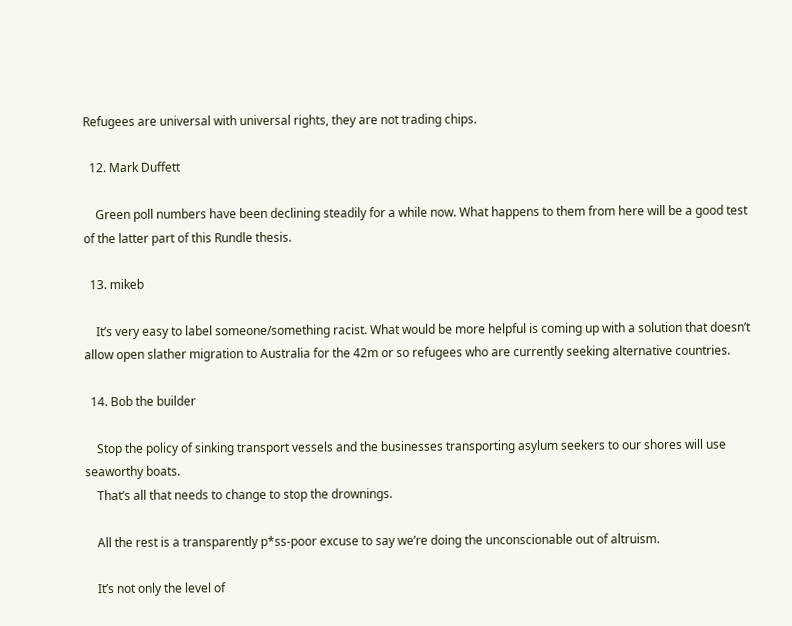Refugees are universal with universal rights, they are not trading chips.

  12. Mark Duffett

    Green poll numbers have been declining steadily for a while now. What happens to them from here will be a good test of the latter part of this Rundle thesis.

  13. mikeb

    It’s very easy to label someone/something racist. What would be more helpful is coming up with a solution that doesn’t allow open slather migration to Australia for the 42m or so refugees who are currently seeking alternative countries.

  14. Bob the builder

    Stop the policy of sinking transport vessels and the businesses transporting asylum seekers to our shores will use seaworthy boats.
    That’s all that needs to change to stop the drownings.

    All the rest is a transparently p*ss-poor excuse to say we’re doing the unconscionable out of altruism.

    It’s not only the level of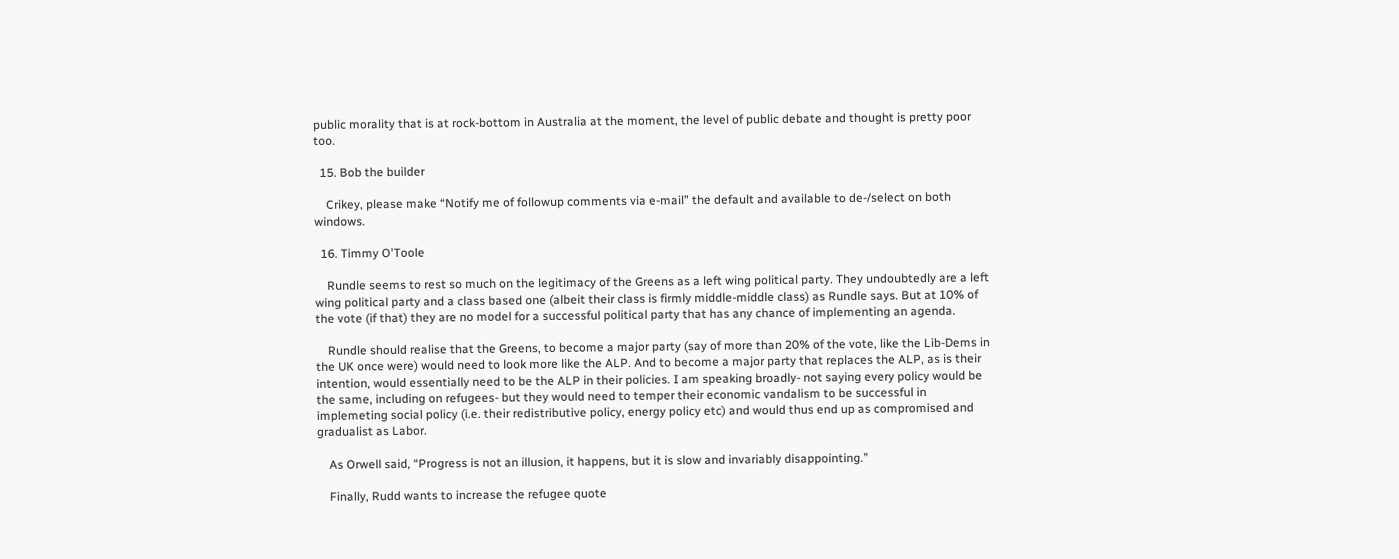public morality that is at rock-bottom in Australia at the moment, the level of public debate and thought is pretty poor too.

  15. Bob the builder

    Crikey, please make “Notify me of followup comments via e-mail” the default and available to de-/select on both windows.

  16. Timmy O'Toole

    Rundle seems to rest so much on the legitimacy of the Greens as a left wing political party. They undoubtedly are a left wing political party and a class based one (albeit their class is firmly middle-middle class) as Rundle says. But at 10% of the vote (if that) they are no model for a successful political party that has any chance of implementing an agenda.

    Rundle should realise that the Greens, to become a major party (say of more than 20% of the vote, like the Lib-Dems in the UK once were) would need to look more like the ALP. And to become a major party that replaces the ALP, as is their intention, would essentially need to be the ALP in their policies. I am speaking broadly- not saying every policy would be the same, including on refugees- but they would need to temper their economic vandalism to be successful in implemeting social policy (i.e. their redistributive policy, energy policy etc) and would thus end up as compromised and gradualist as Labor.

    As Orwell said, “Progress is not an illusion, it happens, but it is slow and invariably disappointing.”

    Finally, Rudd wants to increase the refugee quote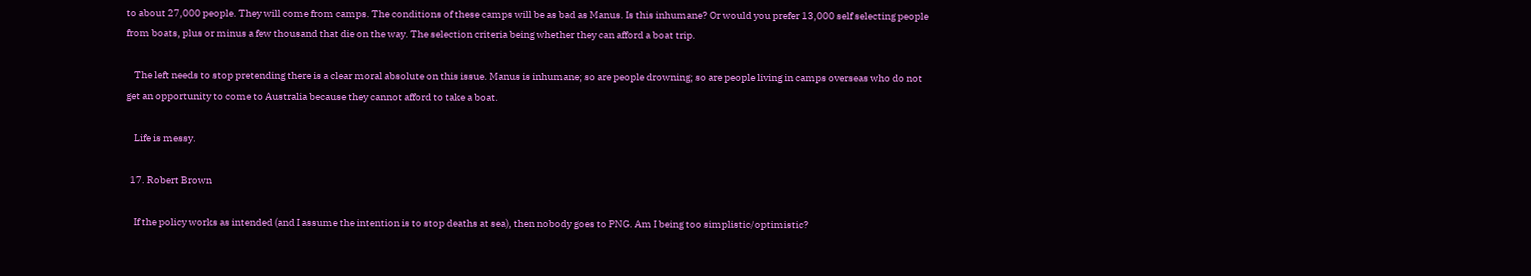to about 27,000 people. They will come from camps. The conditions of these camps will be as bad as Manus. Is this inhumane? Or would you prefer 13,000 self selecting people from boats, plus or minus a few thousand that die on the way. The selection criteria being whether they can afford a boat trip.

    The left needs to stop pretending there is a clear moral absolute on this issue. Manus is inhumane; so are people drowning; so are people living in camps overseas who do not get an opportunity to come to Australia because they cannot afford to take a boat.

    Life is messy.

  17. Robert Brown

    If the policy works as intended (and I assume the intention is to stop deaths at sea), then nobody goes to PNG. Am I being too simplistic/optimistic?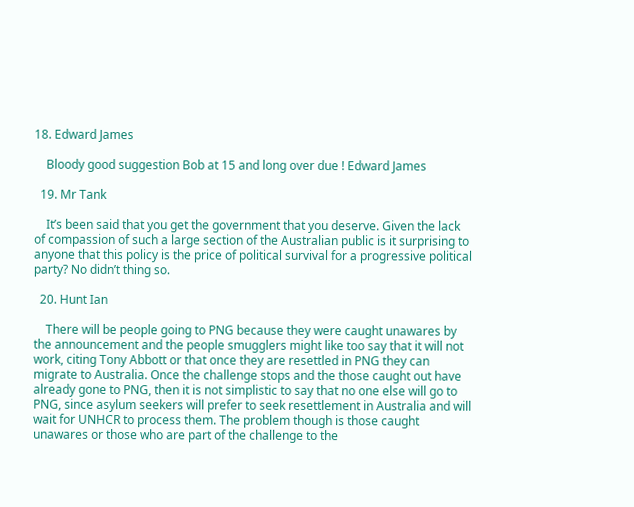18. Edward James

    Bloody good suggestion Bob at 15 and long over due ! Edward James

  19. Mr Tank

    It’s been said that you get the government that you deserve. Given the lack of compassion of such a large section of the Australian public is it surprising to anyone that this policy is the price of political survival for a progressive political party? No didn’t thing so.

  20. Hunt Ian

    There will be people going to PNG because they were caught unawares by the announcement and the people smugglers might like too say that it will not work, citing Tony Abbott or that once they are resettled in PNG they can migrate to Australia. Once the challenge stops and the those caught out have already gone to PNG, then it is not simplistic to say that no one else will go to PNG, since asylum seekers will prefer to seek resettlement in Australia and will wait for UNHCR to process them. The problem though is those caught unawares or those who are part of the challenge to the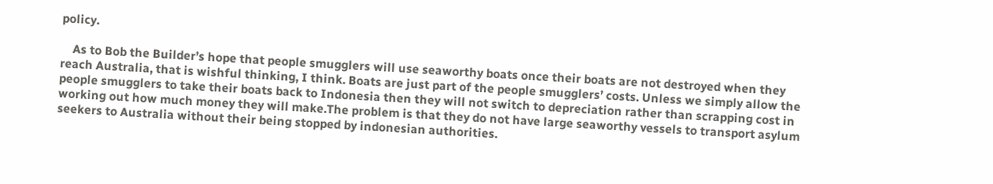policy.

    As to Bob the Builder’s hope that people smugglers will use seaworthy boats once their boats are not destroyed when they reach Australia, that is wishful thinking, I think. Boats are just part of the people smugglers’ costs. Unless we simply allow the people smugglers to take their boats back to Indonesia then they will not switch to depreciation rather than scrapping cost in working out how much money they will make.The problem is that they do not have large seaworthy vessels to transport asylum seekers to Australia without their being stopped by indonesian authorities.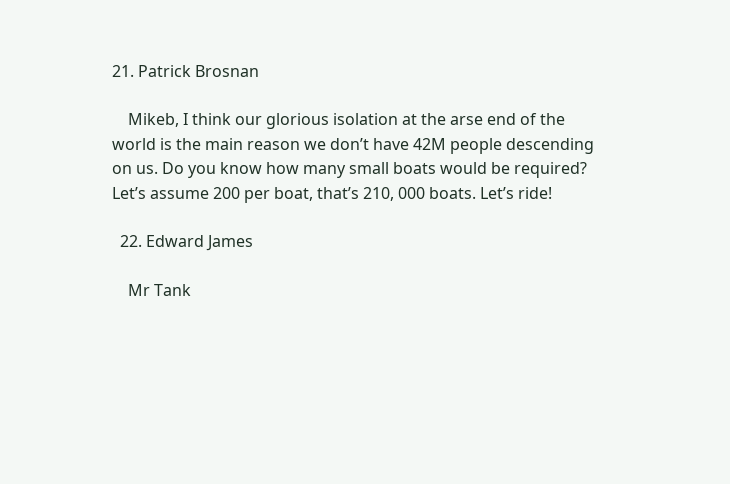21. Patrick Brosnan

    Mikeb, I think our glorious isolation at the arse end of the world is the main reason we don’t have 42M people descending on us. Do you know how many small boats would be required? Let’s assume 200 per boat, that’s 210, 000 boats. Let’s ride!

  22. Edward James

    Mr Tank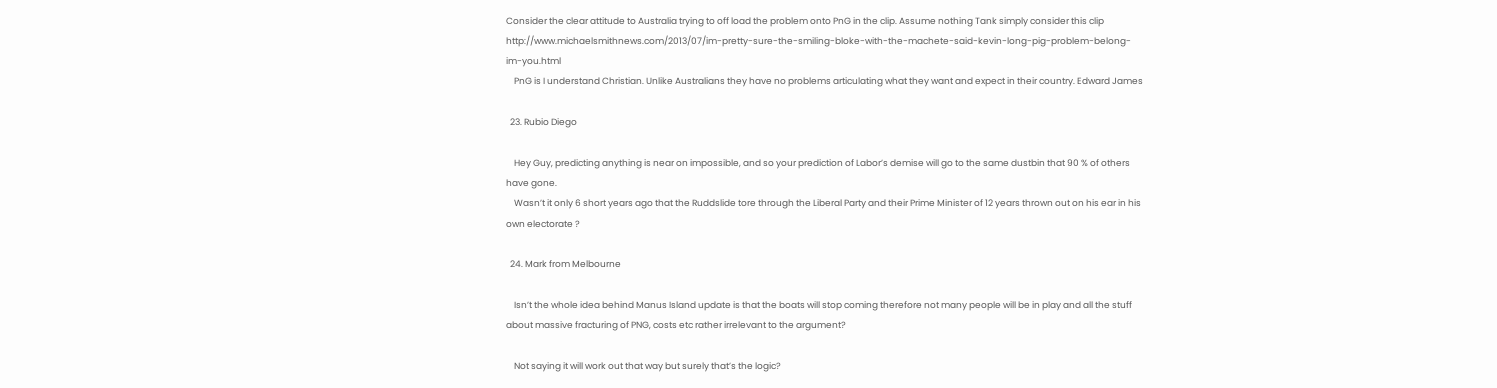Consider the clear attitude to Australia trying to off load the problem onto PnG in the clip. Assume nothing Tank simply consider this clip http://www.michaelsmithnews.com/2013/07/im-pretty-sure-the-smiling-bloke-with-the-machete-said-kevin-long-pig-problem-belong-im-you.html
    PnG is I understand Christian. Unlike Australians they have no problems articulating what they want and expect in their country. Edward James

  23. Rubio Diego

    Hey Guy, predicting anything is near on impossible, and so your prediction of Labor’s demise will go to the same dustbin that 90 % of others have gone.
    Wasn’t it only 6 short years ago that the Ruddslide tore through the Liberal Party and their Prime Minister of 12 years thrown out on his ear in his own electorate ?

  24. Mark from Melbourne

    Isn’t the whole idea behind Manus Island update is that the boats will stop coming therefore not many people will be in play and all the stuff about massive fracturing of PNG, costs etc rather irrelevant to the argument?

    Not saying it will work out that way but surely that’s the logic?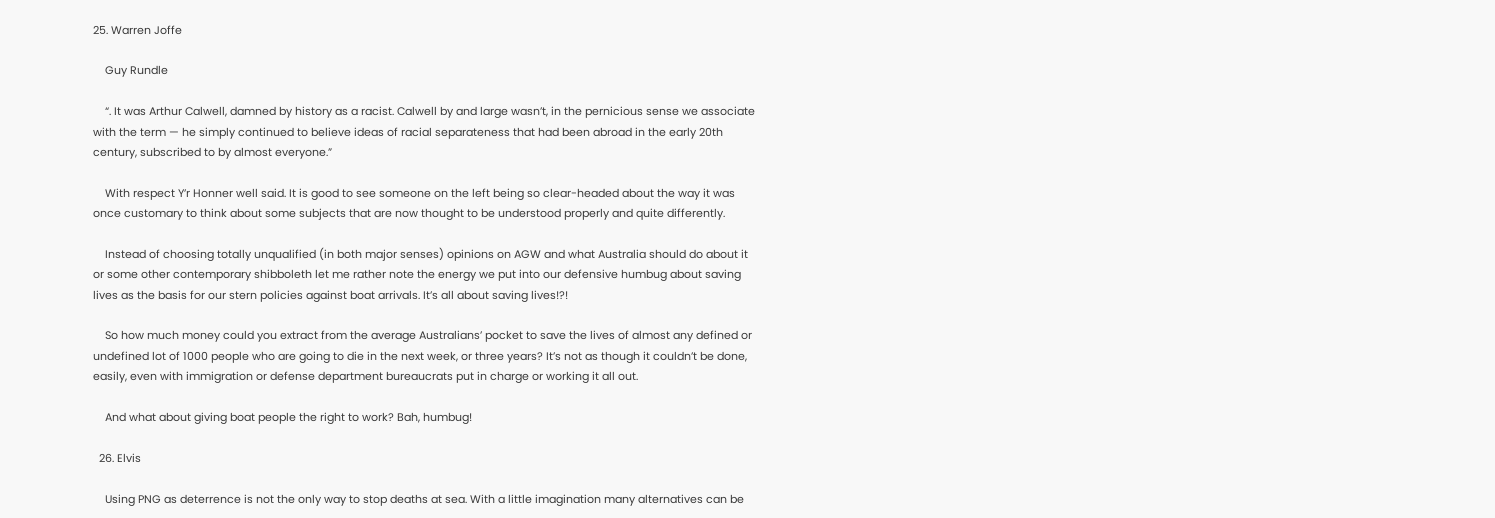25. Warren Joffe

    Guy Rundle

    “. It was Arthur Calwell, damned by history as a racist. Calwell by and large wasn’t, in the pernicious sense we associate with the term — he simply continued to believe ideas of racial separateness that had been abroad in the early 20th century, subscribed to by almost everyone.”

    With respect Y’r Honner well said. It is good to see someone on the left being so clear-headed about the way it was once customary to think about some subjects that are now thought to be understood properly and quite differently.

    Instead of choosing totally unqualified (in both major senses) opinions on AGW and what Australia should do about it or some other contemporary shibboleth let me rather note the energy we put into our defensive humbug about saving lives as the basis for our stern policies against boat arrivals. It’s all about saving lives!?!

    So how much money could you extract from the average Australians’ pocket to save the lives of almost any defined or undefined lot of 1000 people who are going to die in the next week, or three years? It’s not as though it couldn’t be done, easily, even with immigration or defense department bureaucrats put in charge or working it all out.

    And what about giving boat people the right to work? Bah, humbug!

  26. Elvis

    Using PNG as deterrence is not the only way to stop deaths at sea. With a little imagination many alternatives can be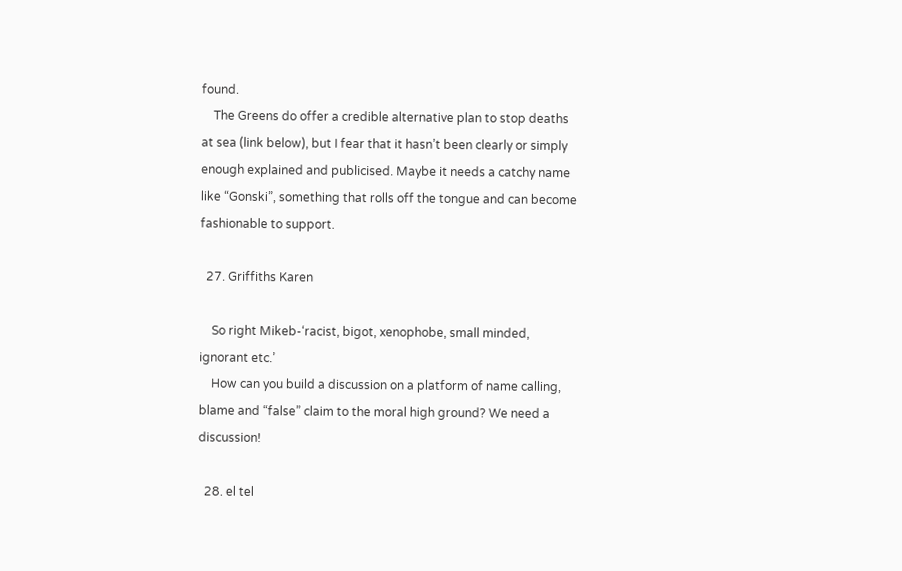found.
    The Greens do offer a credible alternative plan to stop deaths at sea (link below), but I fear that it hasn’t been clearly or simply enough explained and publicised. Maybe it needs a catchy name like “Gonski”, something that rolls off the tongue and can become fashionable to support.

  27. Griffiths Karen

    So right Mikeb-‘racist, bigot, xenophobe, small minded, ignorant etc.’
    How can you build a discussion on a platform of name calling, blame and “false” claim to the moral high ground? We need a discussion!

  28. el tel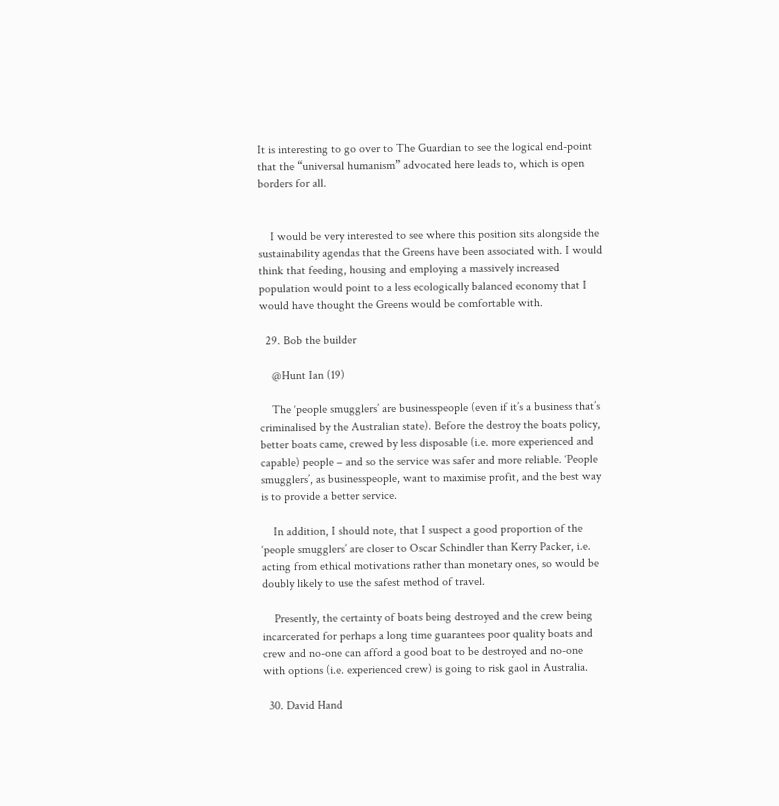It is interesting to go over to The Guardian to see the logical end-point that the “universal humanism” advocated here leads to, which is open borders for all.


    I would be very interested to see where this position sits alongside the sustainability agendas that the Greens have been associated with. I would think that feeding, housing and employing a massively increased population would point to a less ecologically balanced economy that I would have thought the Greens would be comfortable with.

  29. Bob the builder

    @Hunt Ian (19)

    The ‘people smugglers’ are businesspeople (even if it’s a business that’s criminalised by the Australian state). Before the destroy the boats policy, better boats came, crewed by less disposable (i.e. more experienced and capable) people – and so the service was safer and more reliable. ‘People smugglers’, as businesspeople, want to maximise profit, and the best way is to provide a better service.

    In addition, I should note, that I suspect a good proportion of the ‘people smugglers’ are closer to Oscar Schindler than Kerry Packer, i.e. acting from ethical motivations rather than monetary ones, so would be doubly likely to use the safest method of travel.

    Presently, the certainty of boats being destroyed and the crew being incarcerated for perhaps a long time guarantees poor quality boats and crew and no-one can afford a good boat to be destroyed and no-one with options (i.e. experienced crew) is going to risk gaol in Australia.

  30. David Hand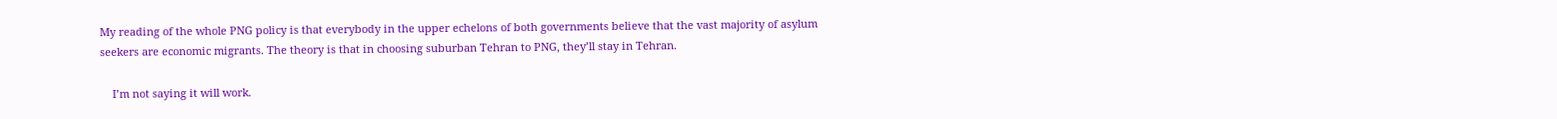My reading of the whole PNG policy is that everybody in the upper echelons of both governments believe that the vast majority of asylum seekers are economic migrants. The theory is that in choosing suburban Tehran to PNG, they’ll stay in Tehran.

    I’m not saying it will work.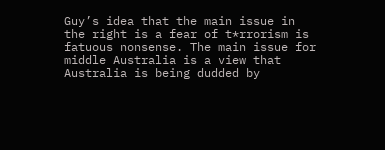Guy’s idea that the main issue in the right is a fear of t*rrorism is fatuous nonsense. The main issue for middle Australia is a view that Australia is being dudded by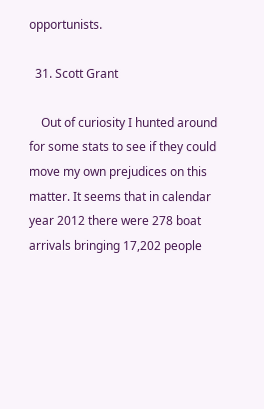opportunists.

  31. Scott Grant

    Out of curiosity I hunted around for some stats to see if they could move my own prejudices on this matter. It seems that in calendar year 2012 there were 278 boat arrivals bringing 17,202 people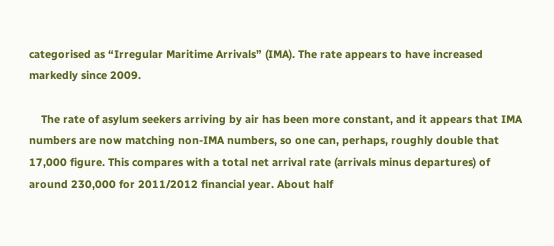categorised as “Irregular Maritime Arrivals” (IMA). The rate appears to have increased markedly since 2009.

    The rate of asylum seekers arriving by air has been more constant, and it appears that IMA numbers are now matching non-IMA numbers, so one can, perhaps, roughly double that 17,000 figure. This compares with a total net arrival rate (arrivals minus departures) of around 230,000 for 2011/2012 financial year. About half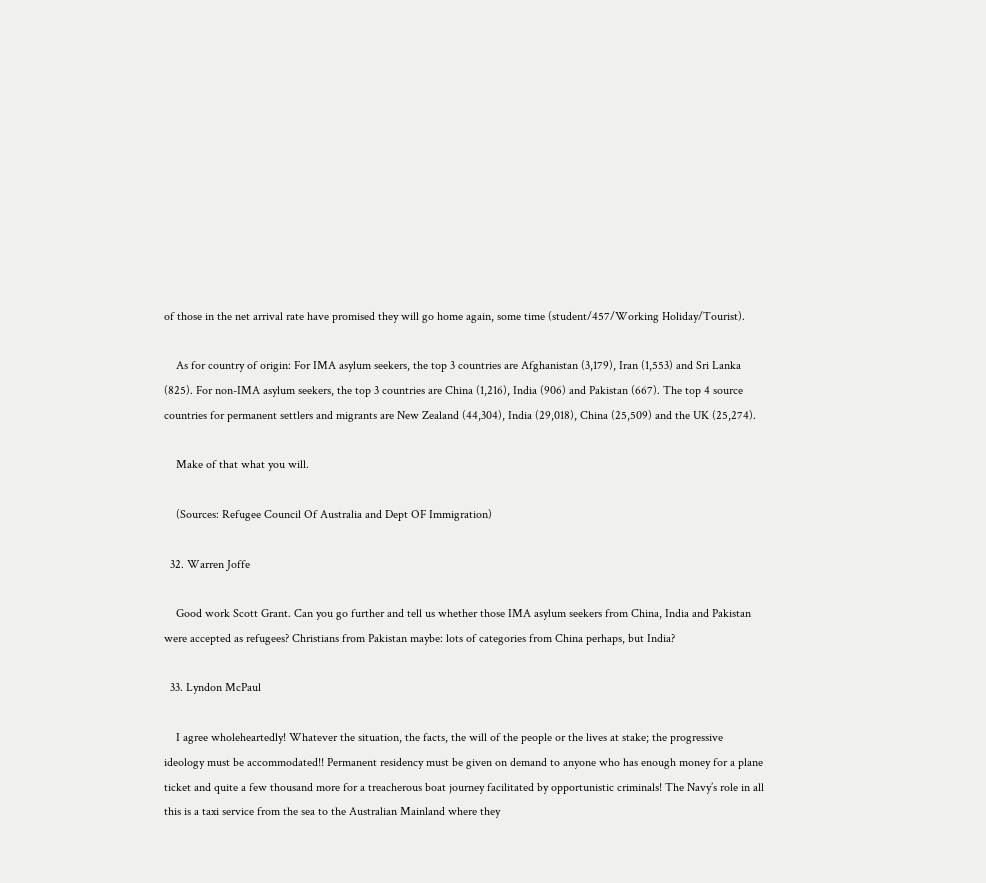of those in the net arrival rate have promised they will go home again, some time (student/457/Working Holiday/Tourist).

    As for country of origin: For IMA asylum seekers, the top 3 countries are Afghanistan (3,179), Iran (1,553) and Sri Lanka (825). For non-IMA asylum seekers, the top 3 countries are China (1,216), India (906) and Pakistan (667). The top 4 source countries for permanent settlers and migrants are New Zealand (44,304), India (29,018), China (25,509) and the UK (25,274).

    Make of that what you will.

    (Sources: Refugee Council Of Australia and Dept OF Immigration)

  32. Warren Joffe

    Good work Scott Grant. Can you go further and tell us whether those IMA asylum seekers from China, India and Pakistan were accepted as refugees? Christians from Pakistan maybe: lots of categories from China perhaps, but India?

  33. Lyndon McPaul

    I agree wholeheartedly! Whatever the situation, the facts, the will of the people or the lives at stake; the progressive ideology must be accommodated!! Permanent residency must be given on demand to anyone who has enough money for a plane ticket and quite a few thousand more for a treacherous boat journey facilitated by opportunistic criminals! The Navy’s role in all this is a taxi service from the sea to the Australian Mainland where they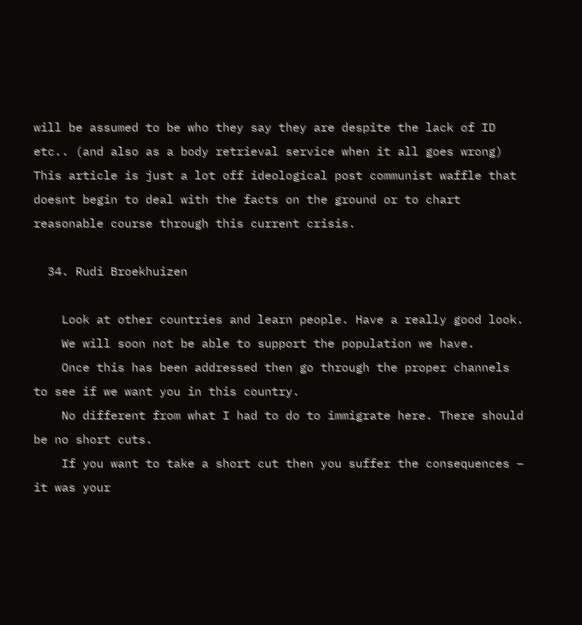will be assumed to be who they say they are despite the lack of ID etc.. (and also as a body retrieval service when it all goes wrong) This article is just a lot off ideological post communist waffle that doesnt begin to deal with the facts on the ground or to chart reasonable course through this current crisis.

  34. Rudi Broekhuizen

    Look at other countries and learn people. Have a really good look.
    We will soon not be able to support the population we have.
    Once this has been addressed then go through the proper channels to see if we want you in this country.
    No different from what I had to do to immigrate here. There should be no short cuts.
    If you want to take a short cut then you suffer the consequences – it was your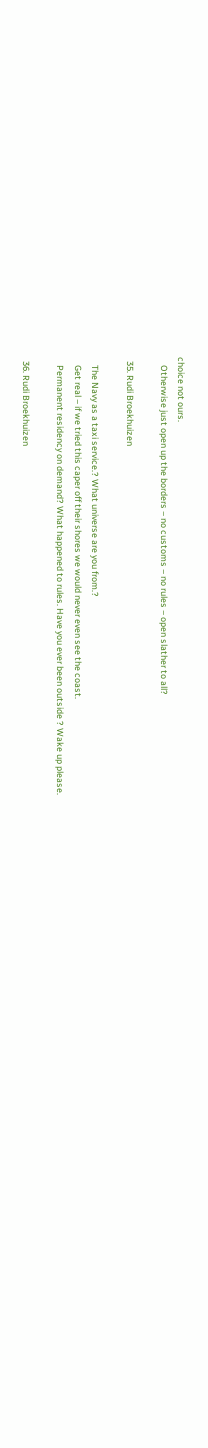choice not ours.
    Otherwise just open up the borders – no customs – no rules – open slather to all?

  35. Rudi Broekhuizen

    The Navy as a taxi service.? What universe are you from.?
    Get real – if we tried this caper off their shores we would never even see the coast.
    Permanent residency on demand? What happened to rules. Have you ever been outside ? Wake up please.

  36. Rudi Broekhuizen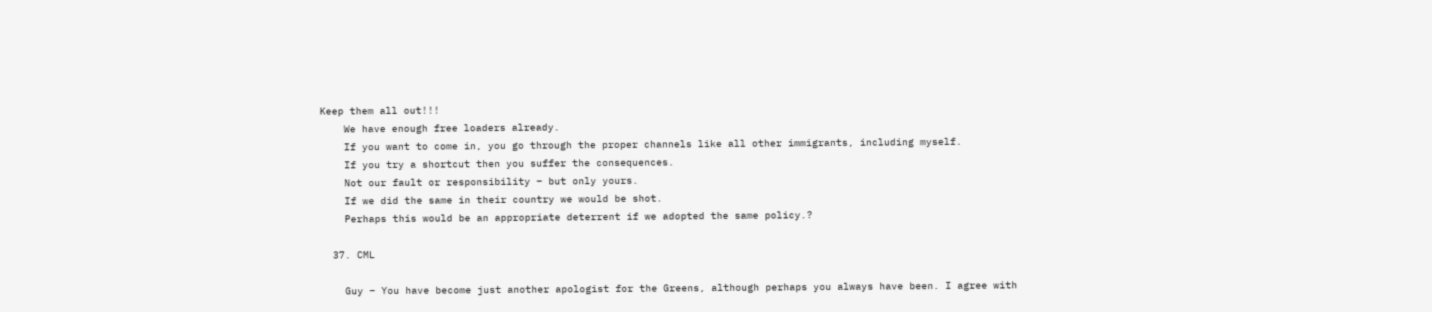Keep them all out!!!
    We have enough free loaders already.
    If you want to come in, you go through the proper channels like all other immigrants, including myself.
    If you try a shortcut then you suffer the consequences.
    Not our fault or responsibility – but only yours.
    If we did the same in their country we would be shot.
    Perhaps this would be an appropriate deterrent if we adopted the same policy.?

  37. CML

    Guy – You have become just another apologist for the Greens, although perhaps you always have been. I agree with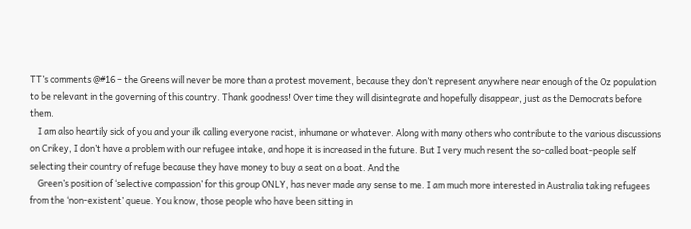TT’s comments @#16 – the Greens will never be more than a protest movement, because they don’t represent anywhere near enough of the Oz population to be relevant in the governing of this country. Thank goodness! Over time they will disintegrate and hopefully disappear, just as the Democrats before them.
    I am also heartily sick of you and your ilk calling everyone racist, inhumane or whatever. Along with many others who contribute to the various discussions on Crikey, I don’t have a problem with our refugee intake, and hope it is increased in the future. But I very much resent the so-called boat-people self selecting their country of refuge because they have money to buy a seat on a boat. And the
    Green’s position of ‘selective compassion’ for this group ONLY, has never made any sense to me. I am much more interested in Australia taking refugees from the ‘non-existent’ queue. You know, those people who have been sitting in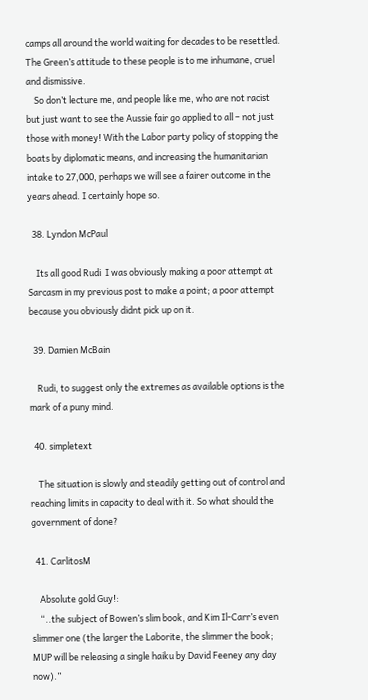camps all around the world waiting for decades to be resettled. The Green’s attitude to these people is to me inhumane, cruel and dismissive.
    So don’t lecture me, and people like me, who are not racist but just want to see the Aussie fair go applied to all – not just those with money! With the Labor party policy of stopping the boats by diplomatic means, and increasing the humanitarian intake to 27,000, perhaps we will see a fairer outcome in the years ahead. I certainly hope so.

  38. Lyndon McPaul

    Its all good Rudi  I was obviously making a poor attempt at Sarcasm in my previous post to make a point; a poor attempt because you obviously didnt pick up on it.

  39. Damien McBain

    Rudi, to suggest only the extremes as available options is the mark of a puny mind.

  40. simpletext

    The situation is slowly and steadily getting out of control and reaching limits in capacity to deal with it. So what should the government of done?

  41. CarlitosM

    Absolute gold Guy!:
    “..the subject of Bowen’s slim book, and Kim Il-Carr’s even slimmer one (the larger the Laborite, the slimmer the book; MUP will be releasing a single haiku by David Feeney any day now).”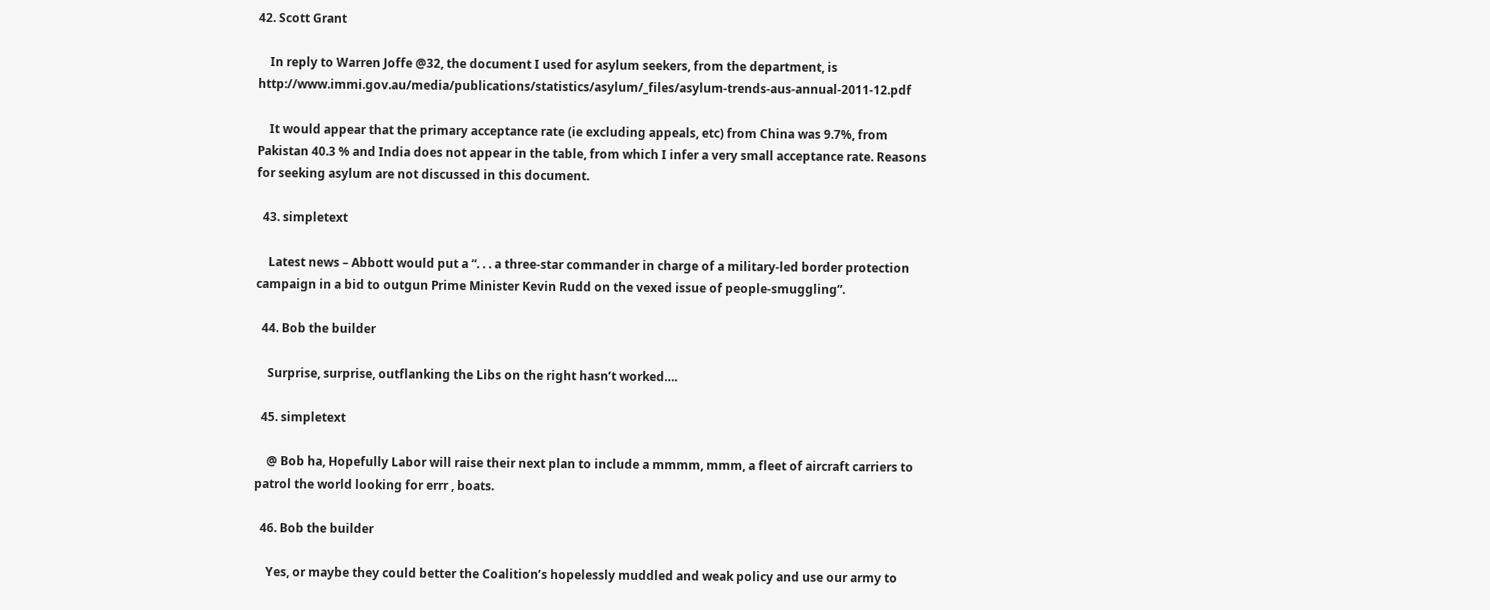42. Scott Grant

    In reply to Warren Joffe @32, the document I used for asylum seekers, from the department, is http://www.immi.gov.au/media/publications/statistics/asylum/_files/asylum-trends-aus-annual-2011-12.pdf

    It would appear that the primary acceptance rate (ie excluding appeals, etc) from China was 9.7%, from Pakistan 40.3 % and India does not appear in the table, from which I infer a very small acceptance rate. Reasons for seeking asylum are not discussed in this document.

  43. simpletext

    Latest news – Abbott would put a “. . . a three-star commander in charge of a military-led border protection campaign in a bid to outgun Prime Minister Kevin Rudd on the vexed issue of people-smuggling”.

  44. Bob the builder

    Surprise, surprise, outflanking the Libs on the right hasn’t worked….

  45. simpletext

    @ Bob ha, Hopefully Labor will raise their next plan to include a mmmm, mmm, a fleet of aircraft carriers to patrol the world looking for errr , boats.

  46. Bob the builder

    Yes, or maybe they could better the Coalition’s hopelessly muddled and weak policy and use our army to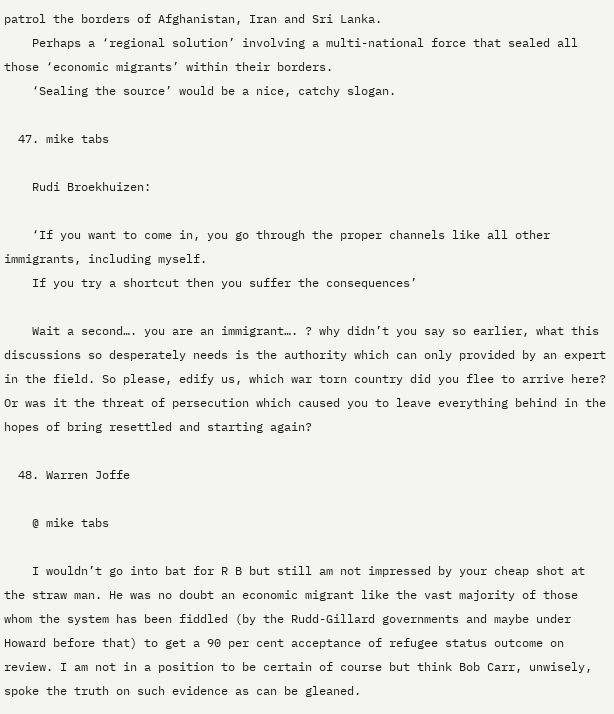patrol the borders of Afghanistan, Iran and Sri Lanka.
    Perhaps a ‘regional solution’ involving a multi-national force that sealed all those ‘economic migrants’ within their borders.
    ‘Sealing the source’ would be a nice, catchy slogan.

  47. mike tabs

    Rudi Broekhuizen:

    ‘If you want to come in, you go through the proper channels like all other immigrants, including myself.
    If you try a shortcut then you suffer the consequences’

    Wait a second…. you are an immigrant…. ? why didn’t you say so earlier, what this discussions so desperately needs is the authority which can only provided by an expert in the field. So please, edify us, which war torn country did you flee to arrive here? Or was it the threat of persecution which caused you to leave everything behind in the hopes of bring resettled and starting again?

  48. Warren Joffe

    @ mike tabs

    I wouldn’t go into bat for R B but still am not impressed by your cheap shot at the straw man. He was no doubt an economic migrant like the vast majority of those whom the system has been fiddled (by the Rudd-Gillard governments and maybe under Howard before that) to get a 90 per cent acceptance of refugee status outcome on review. I am not in a position to be certain of course but think Bob Carr, unwisely, spoke the truth on such evidence as can be gleaned.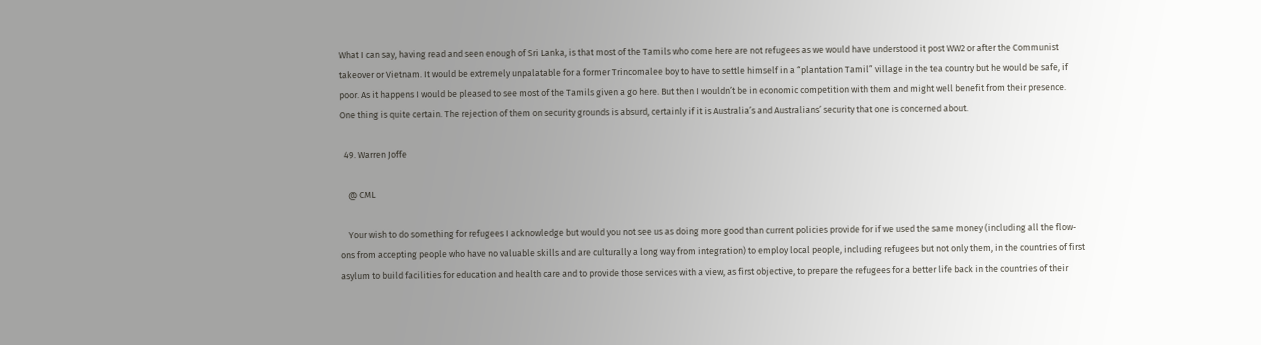What I can say, having read and seen enough of Sri Lanka, is that most of the Tamils who come here are not refugees as we would have understood it post WW2 or after the Communist takeover or Vietnam. It would be extremely unpalatable for a former Trincomalee boy to have to settle himself in a “plantation Tamil” village in the tea country but he would be safe, if poor. As it happens I would be pleased to see most of the Tamils given a go here. But then I wouldn’t be in economic competition with them and might well benefit from their presence. One thing is quite certain. The rejection of them on security grounds is absurd, certainly if it is Australia’s and Australians’ security that one is concerned about.

  49. Warren Joffe

    @ CML

    Your wish to do something for refugees I acknowledge but would you not see us as doing more good than current policies provide for if we used the same money (including all the flow-ons from accepting people who have no valuable skills and are culturally a long way from integration) to employ local people, including refugees but not only them, in the countries of first asylum to build facilities for education and health care and to provide those services with a view, as first objective, to prepare the refugees for a better life back in the countries of their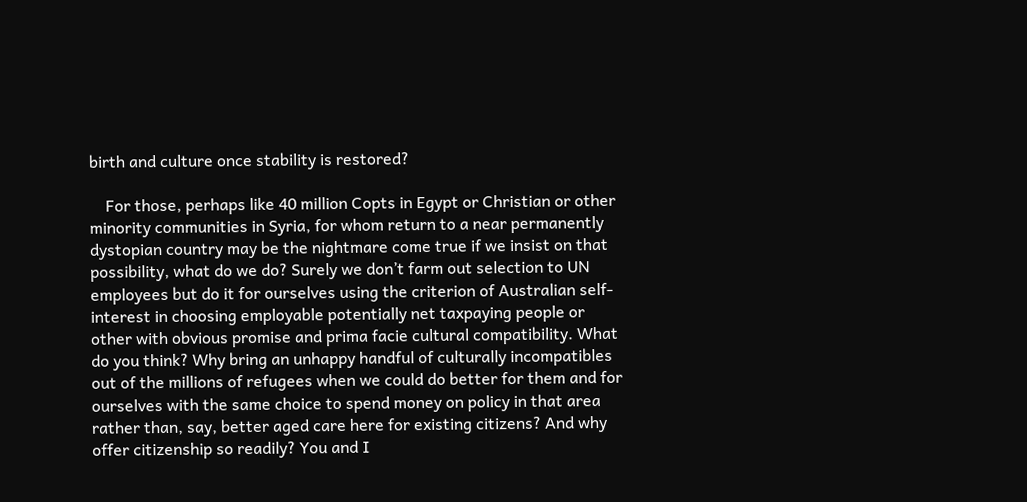birth and culture once stability is restored?

    For those, perhaps like 40 million Copts in Egypt or Christian or other minority communities in Syria, for whom return to a near permanently dystopian country may be the nightmare come true if we insist on that possibility, what do we do? Surely we don’t farm out selection to UN employees but do it for ourselves using the criterion of Australian self-interest in choosing employable potentially net taxpaying people or other with obvious promise and prima facie cultural compatibility. What do you think? Why bring an unhappy handful of culturally incompatibles out of the millions of refugees when we could do better for them and for ourselves with the same choice to spend money on policy in that area rather than, say, better aged care here for existing citizens? And why offer citizenship so readily? You and I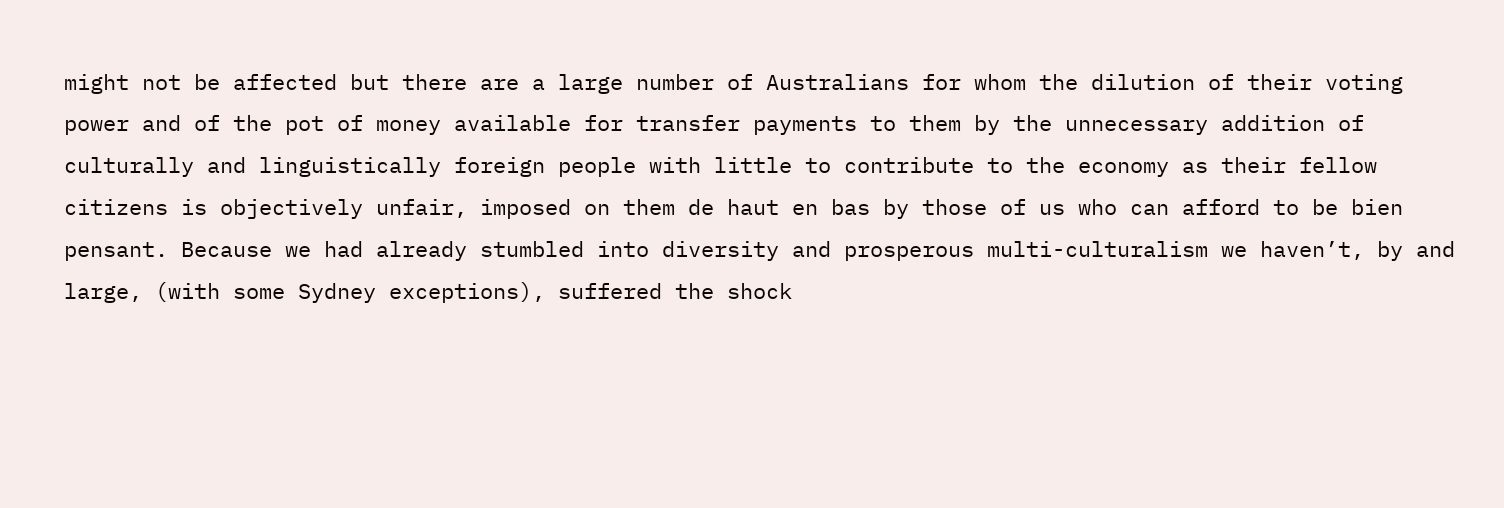might not be affected but there are a large number of Australians for whom the dilution of their voting power and of the pot of money available for transfer payments to them by the unnecessary addition of culturally and linguistically foreign people with little to contribute to the economy as their fellow citizens is objectively unfair, imposed on them de haut en bas by those of us who can afford to be bien pensant. Because we had already stumbled into diversity and prosperous multi-culturalism we haven’t, by and large, (with some Sydney exceptions), suffered the shock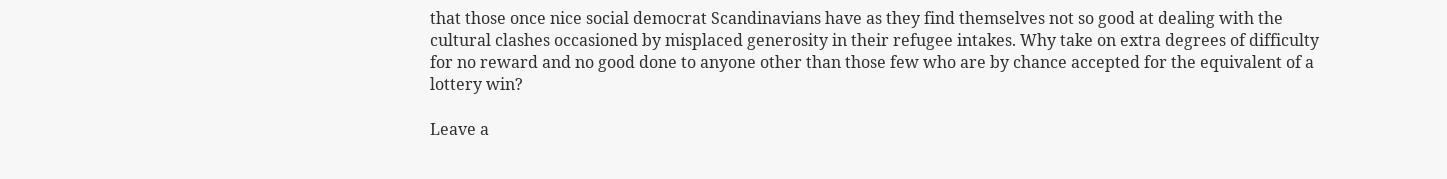that those once nice social democrat Scandinavians have as they find themselves not so good at dealing with the cultural clashes occasioned by misplaced generosity in their refugee intakes. Why take on extra degrees of difficulty for no reward and no good done to anyone other than those few who are by chance accepted for the equivalent of a lottery win?

Leave a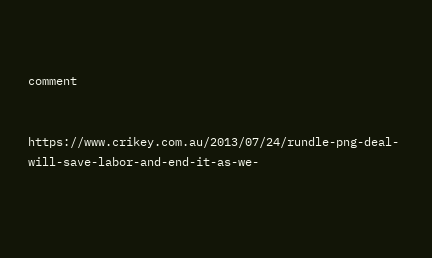comment


https://www.crikey.com.au/2013/07/24/rundle-png-deal-will-save-labor-and-end-it-as-we-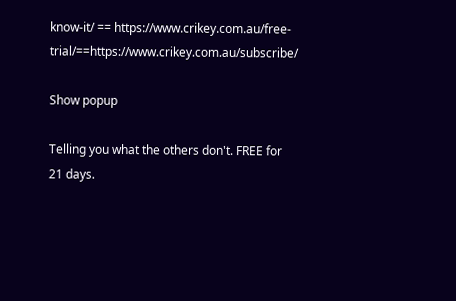know-it/ == https://www.crikey.com.au/free-trial/==https://www.crikey.com.au/subscribe/

Show popup

Telling you what the others don't. FREE for 21 days.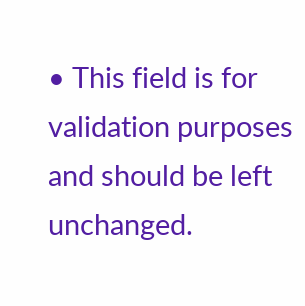• This field is for validation purposes and should be left unchanged.